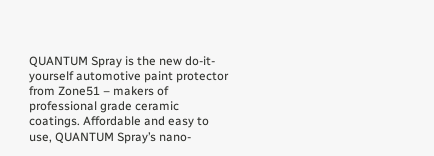QUANTUM Spray is the new do-it-yourself automotive paint protector from Zone51 – makers of professional grade ceramic coatings. Affordable and easy to use, QUANTUM Spray’s nano-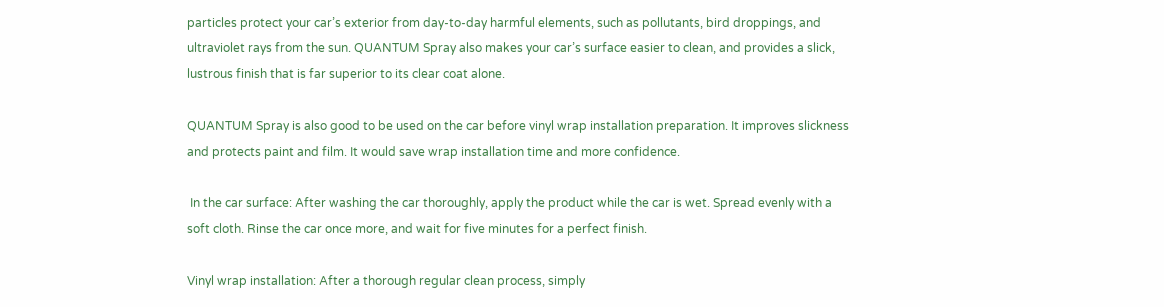particles protect your car’s exterior from day-to-day harmful elements, such as pollutants, bird droppings, and ultraviolet rays from the sun. QUANTUM Spray also makes your car’s surface easier to clean, and provides a slick, lustrous finish that is far superior to its clear coat alone.

QUANTUM Spray is also good to be used on the car before vinyl wrap installation preparation. It improves slickness and protects paint and film. It would save wrap installation time and more confidence.

 In the car surface: After washing the car thoroughly, apply the product while the car is wet. Spread evenly with a soft cloth. Rinse the car once more, and wait for five minutes for a perfect finish.

Vinyl wrap installation: After a thorough regular clean process, simply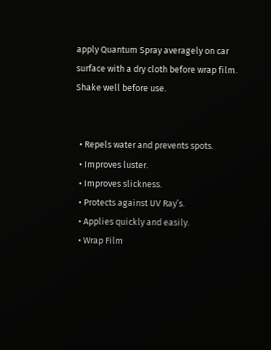apply Quantum Spray averagely on car surface with a dry cloth before wrap film. Shake well before use.


  • Repels water and prevents spots.
  • Improves luster.
  • Improves slickness.
  • Protects against UV Ray’s.
  • Applies quickly and easily.
  • Wrap Film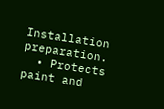Installation preparation.
  • Protects paint and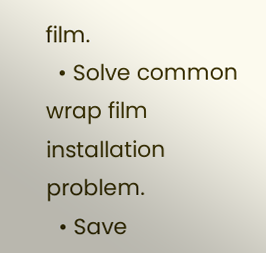film.
  • Solve common wrap film installation problem.
  • Save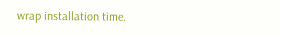wrap installation time.